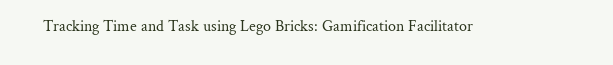Tracking Time and Task using Lego Bricks: Gamification Facilitator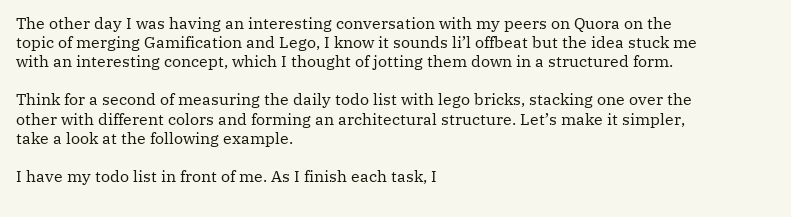The other day I was having an interesting conversation with my peers on Quora on the topic of merging Gamification and Lego, I know it sounds li’l offbeat but the idea stuck me with an interesting concept, which I thought of jotting them down in a structured form.

Think for a second of measuring the daily todo list with lego bricks, stacking one over the other with different colors and forming an architectural structure. Let’s make it simpler, take a look at the following example.

I have my todo list in front of me. As I finish each task, I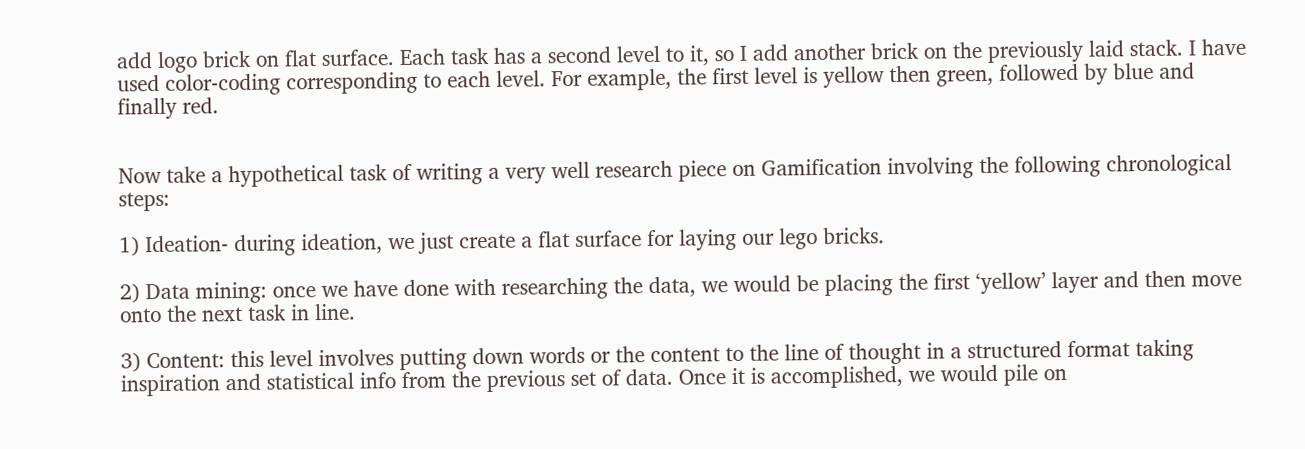add logo brick on flat surface. Each task has a second level to it, so I add another brick on the previously laid stack. I have used color-coding corresponding to each level. For example, the first level is yellow then green, followed by blue and finally red.


Now take a hypothetical task of writing a very well research piece on Gamification involving the following chronological steps:

1) Ideation- during ideation, we just create a flat surface for laying our lego bricks.

2) Data mining: once we have done with researching the data, we would be placing the first ‘yellow’ layer and then move onto the next task in line.

3) Content: this level involves putting down words or the content to the line of thought in a structured format taking inspiration and statistical info from the previous set of data. Once it is accomplished, we would pile on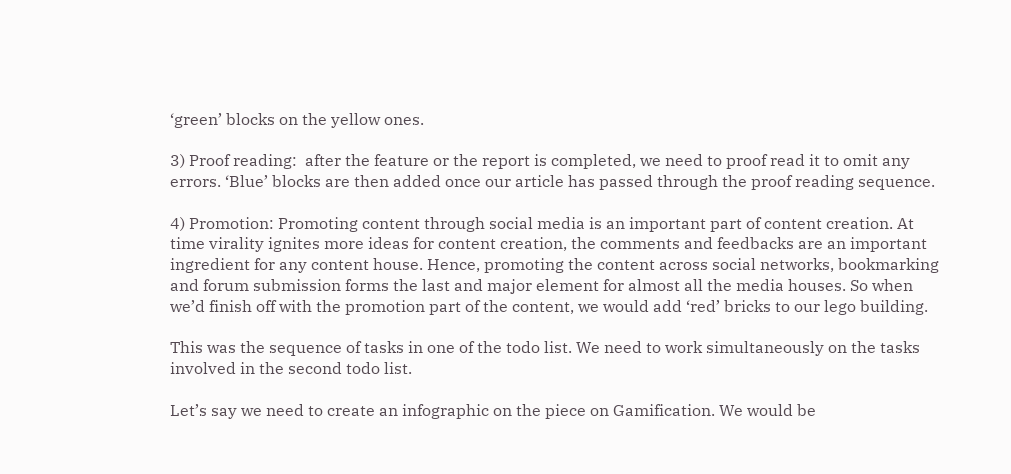‘green’ blocks on the yellow ones.

3) Proof reading:  after the feature or the report is completed, we need to proof read it to omit any errors. ‘Blue’ blocks are then added once our article has passed through the proof reading sequence.

4) Promotion: Promoting content through social media is an important part of content creation. At time virality ignites more ideas for content creation, the comments and feedbacks are an important ingredient for any content house. Hence, promoting the content across social networks, bookmarking and forum submission forms the last and major element for almost all the media houses. So when we’d finish off with the promotion part of the content, we would add ‘red’ bricks to our lego building.

This was the sequence of tasks in one of the todo list. We need to work simultaneously on the tasks involved in the second todo list.

Let’s say we need to create an infographic on the piece on Gamification. We would be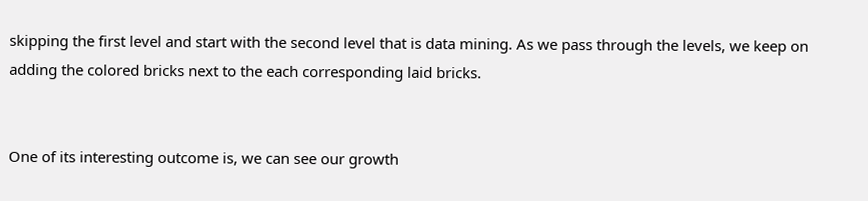skipping the first level and start with the second level that is data mining. As we pass through the levels, we keep on adding the colored bricks next to the each corresponding laid bricks.


One of its interesting outcome is, we can see our growth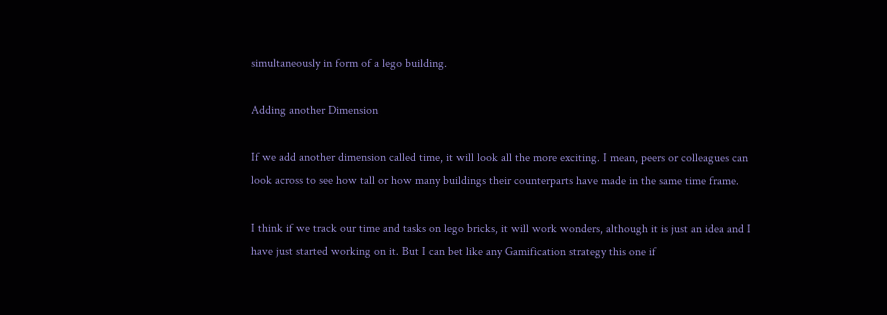simultaneously in form of a lego building.

Adding another Dimension

If we add another dimension called time, it will look all the more exciting. I mean, peers or colleagues can look across to see how tall or how many buildings their counterparts have made in the same time frame.

I think if we track our time and tasks on lego bricks, it will work wonders, although it is just an idea and I have just started working on it. But I can bet like any Gamification strategy this one if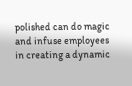polished can do magic and infuse employees in creating a dynamic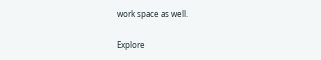work space as well.

Explore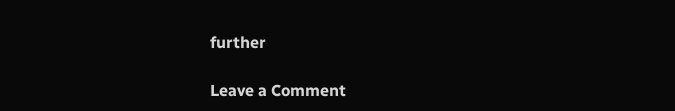further

Leave a Comment